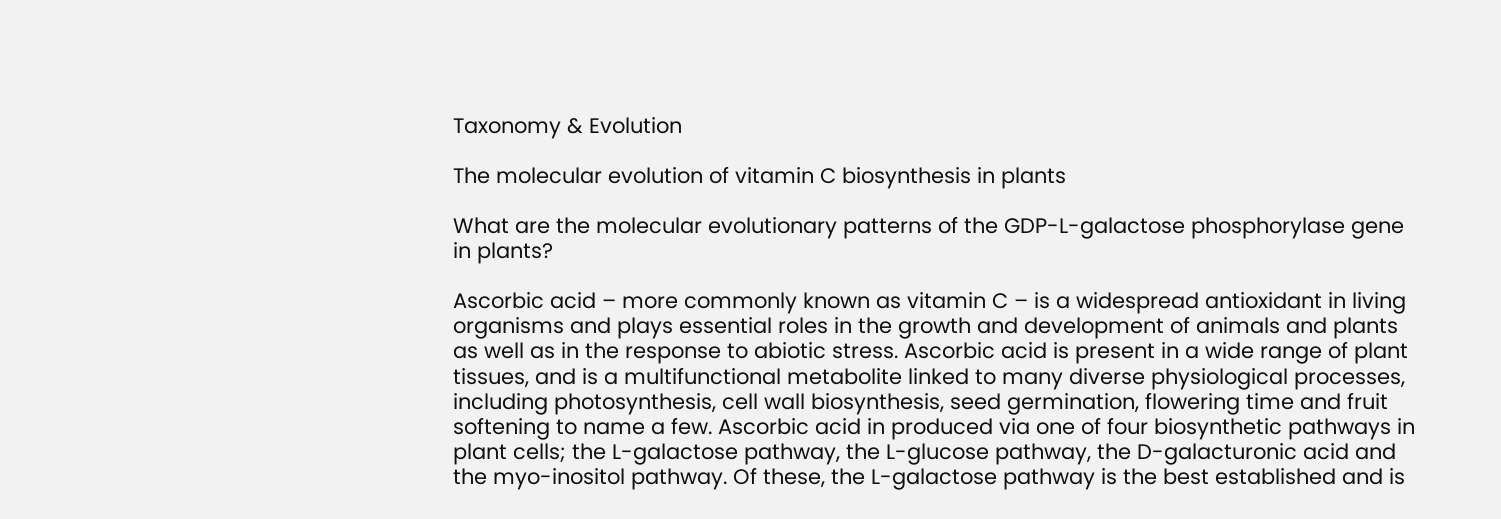Taxonomy & Evolution

The molecular evolution of vitamin C biosynthesis in plants

What are the molecular evolutionary patterns of the GDP-L-galactose phosphorylase gene in plants?

Ascorbic acid – more commonly known as vitamin C – is a widespread antioxidant in living organisms and plays essential roles in the growth and development of animals and plants as well as in the response to abiotic stress. Ascorbic acid is present in a wide range of plant tissues, and is a multifunctional metabolite linked to many diverse physiological processes, including photosynthesis, cell wall biosynthesis, seed germination, flowering time and fruit softening to name a few. Ascorbic acid in produced via one of four biosynthetic pathways in plant cells; the L-galactose pathway, the L-glucose pathway, the D-galacturonic acid and the myo-inositol pathway. Of these, the L-galactose pathway is the best established and is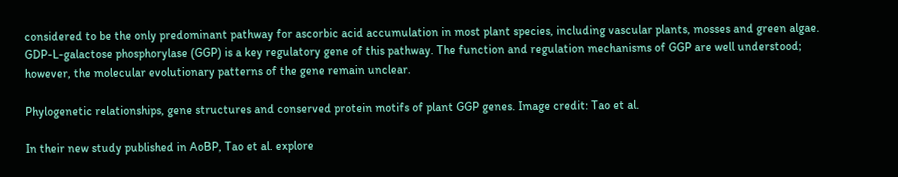considered to be the only predominant pathway for ascorbic acid accumulation in most plant species, including vascular plants, mosses and green algae. GDP-L-galactose phosphorylase (GGP) is a key regulatory gene of this pathway. The function and regulation mechanisms of GGP are well understood; however, the molecular evolutionary patterns of the gene remain unclear.

Phylogenetic relationships, gene structures and conserved protein motifs of plant GGP genes. Image credit: Tao et al.

In their new study published in AoBP, Tao et al. explore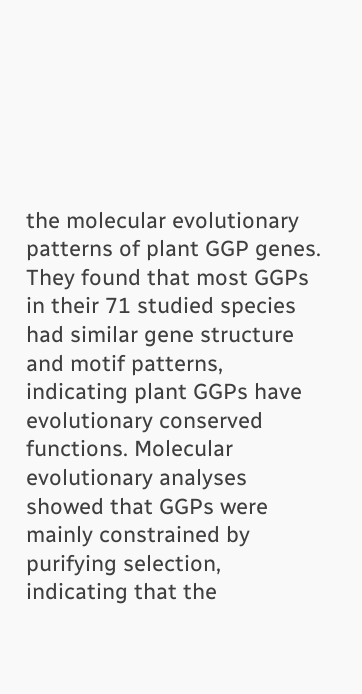the molecular evolutionary patterns of plant GGP genes. They found that most GGPs in their 71 studied species had similar gene structure and motif patterns, indicating plant GGPs have evolutionary conserved functions. Molecular evolutionary analyses showed that GGPs were mainly constrained by purifying selection, indicating that the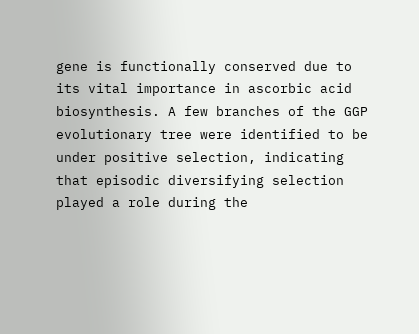gene is functionally conserved due to its vital importance in ascorbic acid biosynthesis. A few branches of the GGP evolutionary tree were identified to be under positive selection, indicating that episodic diversifying selection played a role during the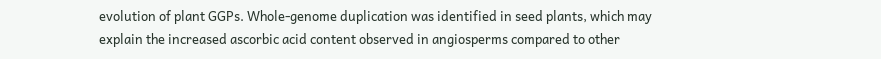evolution of plant GGPs. Whole-genome duplication was identified in seed plants, which may explain the increased ascorbic acid content observed in angiosperms compared to other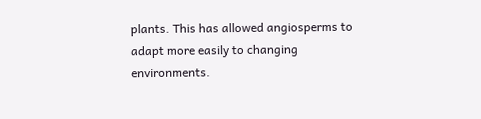plants. This has allowed angiosperms to adapt more easily to changing environments.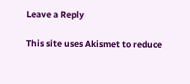Leave a Reply

This site uses Akismet to reduce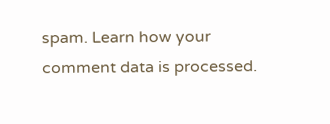spam. Learn how your comment data is processed.